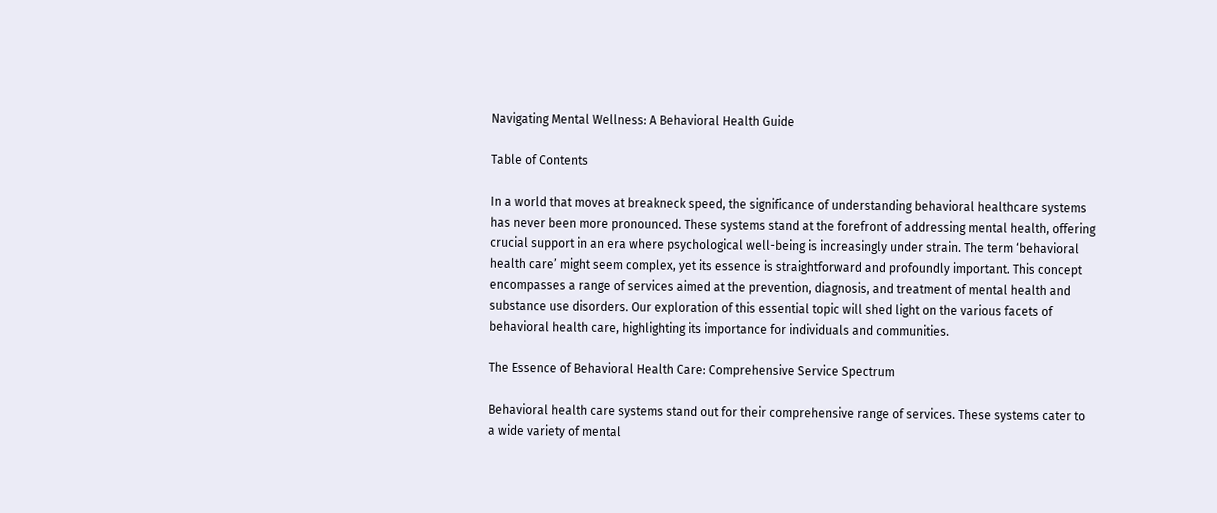Navigating Mental Wellness: A Behavioral Health Guide

Table of Contents

In a world that moves at breakneck speed, the significance of understanding behavioral healthcare systems has never been more pronounced. These systems stand at the forefront of addressing mental health, offering crucial support in an era where psychological well-being is increasingly under strain. The term ‘behavioral health care’ might seem complex, yet its essence is straightforward and profoundly important. This concept encompasses a range of services aimed at the prevention, diagnosis, and treatment of mental health and substance use disorders. Our exploration of this essential topic will shed light on the various facets of behavioral health care, highlighting its importance for individuals and communities.

The Essence of Behavioral Health Care: Comprehensive Service Spectrum

Behavioral health care systems stand out for their comprehensive range of services. These systems cater to a wide variety of mental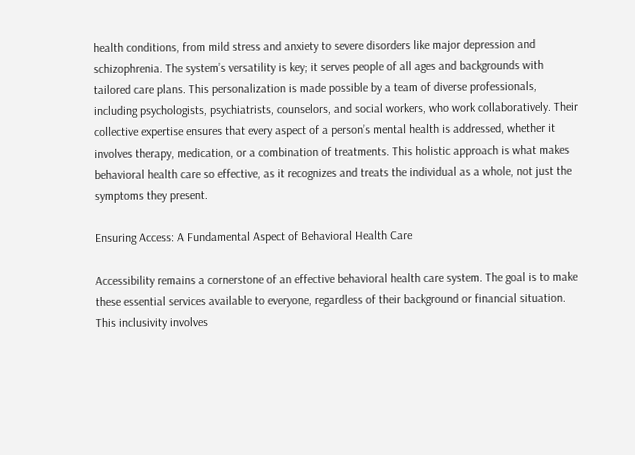health conditions, from mild stress and anxiety to severe disorders like major depression and schizophrenia. The system’s versatility is key; it serves people of all ages and backgrounds with tailored care plans. This personalization is made possible by a team of diverse professionals, including psychologists, psychiatrists, counselors, and social workers, who work collaboratively. Their collective expertise ensures that every aspect of a person’s mental health is addressed, whether it involves therapy, medication, or a combination of treatments. This holistic approach is what makes behavioral health care so effective, as it recognizes and treats the individual as a whole, not just the symptoms they present.

Ensuring Access: A Fundamental Aspect of Behavioral Health Care

Accessibility remains a cornerstone of an effective behavioral health care system. The goal is to make these essential services available to everyone, regardless of their background or financial situation. This inclusivity involves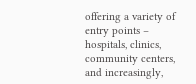offering a variety of entry points – hospitals, clinics, community centers, and increasingly,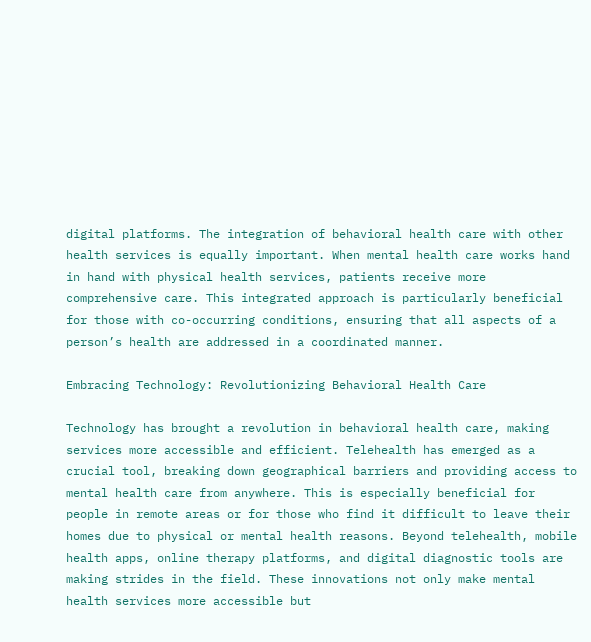digital platforms. The integration of behavioral health care with other health services is equally important. When mental health care works hand in hand with physical health services, patients receive more comprehensive care. This integrated approach is particularly beneficial for those with co-occurring conditions, ensuring that all aspects of a person’s health are addressed in a coordinated manner.

Embracing Technology: Revolutionizing Behavioral Health Care

Technology has brought a revolution in behavioral health care, making services more accessible and efficient. Telehealth has emerged as a crucial tool, breaking down geographical barriers and providing access to mental health care from anywhere. This is especially beneficial for people in remote areas or for those who find it difficult to leave their homes due to physical or mental health reasons. Beyond telehealth, mobile health apps, online therapy platforms, and digital diagnostic tools are making strides in the field. These innovations not only make mental health services more accessible but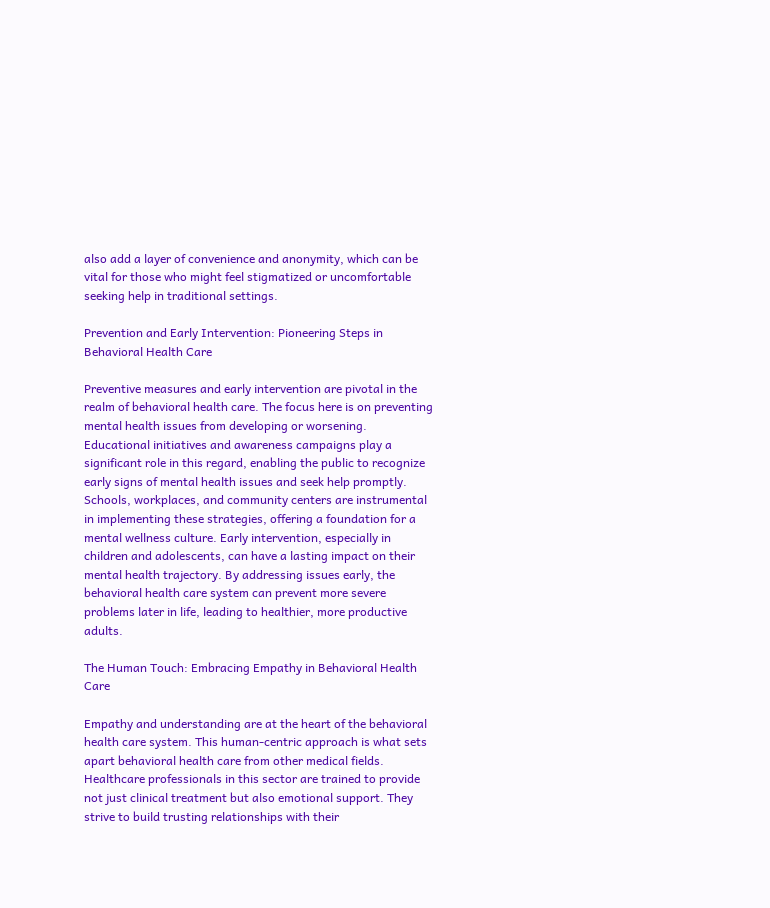also add a layer of convenience and anonymity, which can be vital for those who might feel stigmatized or uncomfortable seeking help in traditional settings.

Prevention and Early Intervention: Pioneering Steps in Behavioral Health Care

Preventive measures and early intervention are pivotal in the realm of behavioral health care. The focus here is on preventing mental health issues from developing or worsening. Educational initiatives and awareness campaigns play a significant role in this regard, enabling the public to recognize early signs of mental health issues and seek help promptly. Schools, workplaces, and community centers are instrumental in implementing these strategies, offering a foundation for a mental wellness culture. Early intervention, especially in children and adolescents, can have a lasting impact on their mental health trajectory. By addressing issues early, the behavioral health care system can prevent more severe problems later in life, leading to healthier, more productive adults.

The Human Touch: Embracing Empathy in Behavioral Health Care

Empathy and understanding are at the heart of the behavioral health care system. This human-centric approach is what sets apart behavioral health care from other medical fields. Healthcare professionals in this sector are trained to provide not just clinical treatment but also emotional support. They strive to build trusting relationships with their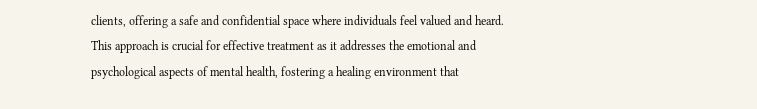clients, offering a safe and confidential space where individuals feel valued and heard. This approach is crucial for effective treatment as it addresses the emotional and psychological aspects of mental health, fostering a healing environment that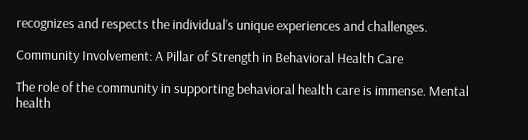recognizes and respects the individual’s unique experiences and challenges.

Community Involvement: A Pillar of Strength in Behavioral Health Care

The role of the community in supporting behavioral health care is immense. Mental health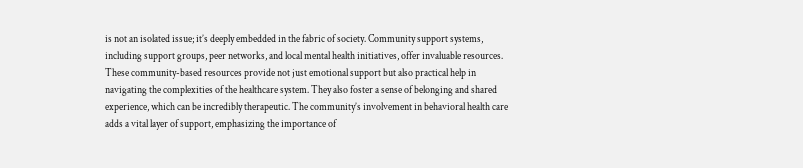is not an isolated issue; it’s deeply embedded in the fabric of society. Community support systems, including support groups, peer networks, and local mental health initiatives, offer invaluable resources. These community-based resources provide not just emotional support but also practical help in navigating the complexities of the healthcare system. They also foster a sense of belonging and shared experience, which can be incredibly therapeutic. The community’s involvement in behavioral health care adds a vital layer of support, emphasizing the importance of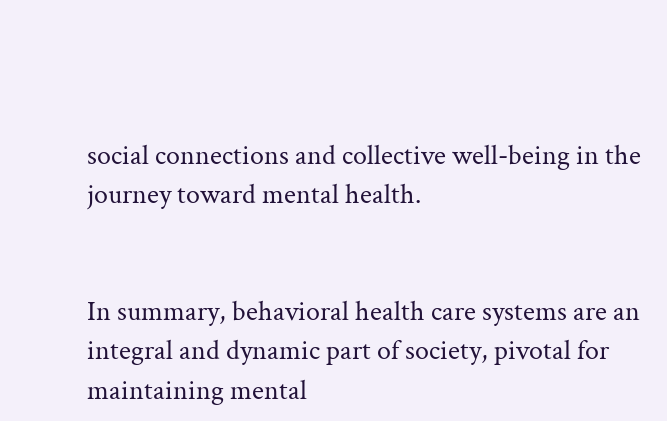social connections and collective well-being in the journey toward mental health.


In summary, behavioral health care systems are an integral and dynamic part of society, pivotal for maintaining mental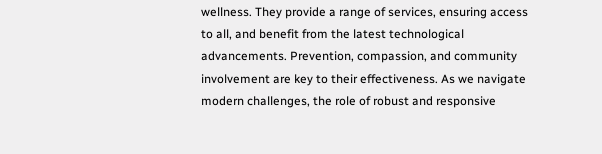wellness. They provide a range of services, ensuring access to all, and benefit from the latest technological advancements. Prevention, compassion, and community involvement are key to their effectiveness. As we navigate modern challenges, the role of robust and responsive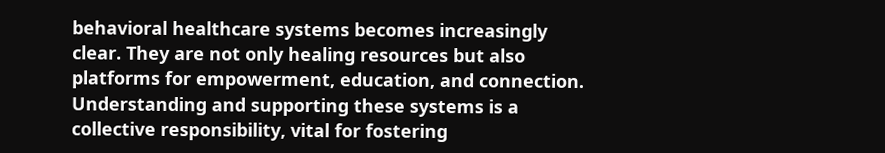behavioral healthcare systems becomes increasingly clear. They are not only healing resources but also platforms for empowerment, education, and connection. Understanding and supporting these systems is a collective responsibility, vital for fostering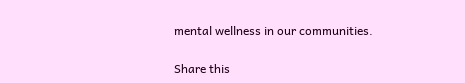mental wellness in our communities.

Share this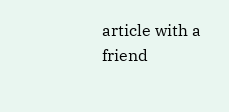article with a friend